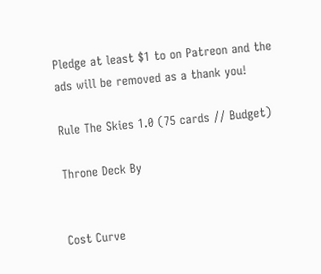Pledge at least $1 to on Patreon and the ads will be removed as a thank you!

Rule The Skies 1.0 (75 cards // Budget)

Throne Deck By


Cost Curve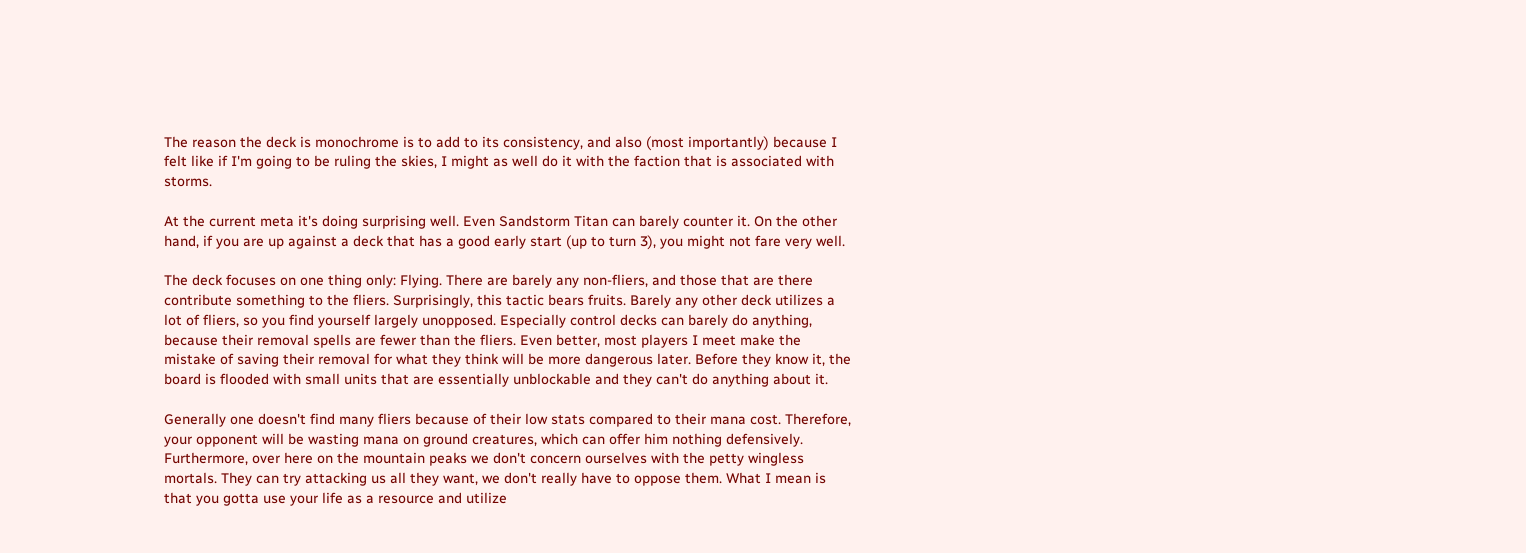The reason the deck is monochrome is to add to its consistency, and also (most importantly) because I felt like if I'm going to be ruling the skies, I might as well do it with the faction that is associated with storms.

At the current meta it's doing surprising well. Even Sandstorm Titan can barely counter it. On the other hand, if you are up against a deck that has a good early start (up to turn 3), you might not fare very well.

The deck focuses on one thing only: Flying. There are barely any non-fliers, and those that are there contribute something to the fliers. Surprisingly, this tactic bears fruits. Barely any other deck utilizes a lot of fliers, so you find yourself largely unopposed. Especially control decks can barely do anything, because their removal spells are fewer than the fliers. Even better, most players I meet make the mistake of saving their removal for what they think will be more dangerous later. Before they know it, the board is flooded with small units that are essentially unblockable and they can't do anything about it.

Generally one doesn't find many fliers because of their low stats compared to their mana cost. Therefore, your opponent will be wasting mana on ground creatures, which can offer him nothing defensively. Furthermore, over here on the mountain peaks we don't concern ourselves with the petty wingless mortals. They can try attacking us all they want, we don't really have to oppose them. What I mean is that you gotta use your life as a resource and utilize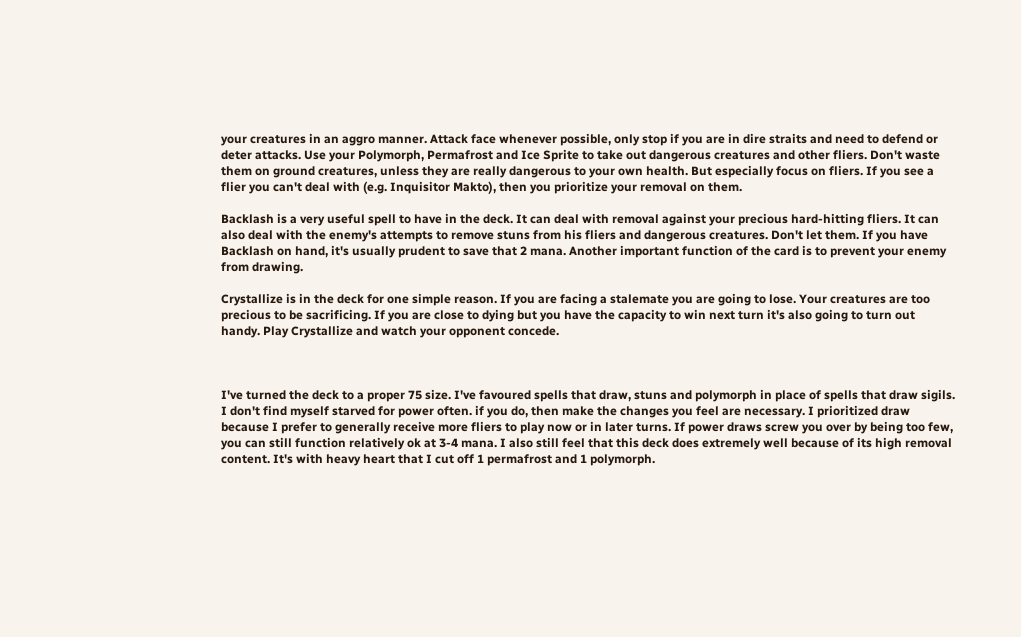your creatures in an aggro manner. Attack face whenever possible, only stop if you are in dire straits and need to defend or deter attacks. Use your Polymorph, Permafrost and Ice Sprite to take out dangerous creatures and other fliers. Don't waste them on ground creatures, unless they are really dangerous to your own health. But especially focus on fliers. If you see a flier you can't deal with (e.g. Inquisitor Makto), then you prioritize your removal on them.

Backlash is a very useful spell to have in the deck. It can deal with removal against your precious hard-hitting fliers. It can also deal with the enemy's attempts to remove stuns from his fliers and dangerous creatures. Don't let them. If you have Backlash on hand, it's usually prudent to save that 2 mana. Another important function of the card is to prevent your enemy from drawing.

Crystallize is in the deck for one simple reason. If you are facing a stalemate you are going to lose. Your creatures are too precious to be sacrificing. If you are close to dying but you have the capacity to win next turn it's also going to turn out handy. Play Crystallize and watch your opponent concede.



I've turned the deck to a proper 75 size. I've favoured spells that draw, stuns and polymorph in place of spells that draw sigils. I don't find myself starved for power often. if you do, then make the changes you feel are necessary. I prioritized draw because I prefer to generally receive more fliers to play now or in later turns. If power draws screw you over by being too few, you can still function relatively ok at 3-4 mana. I also still feel that this deck does extremely well because of its high removal content. It's with heavy heart that I cut off 1 permafrost and 1 polymorph.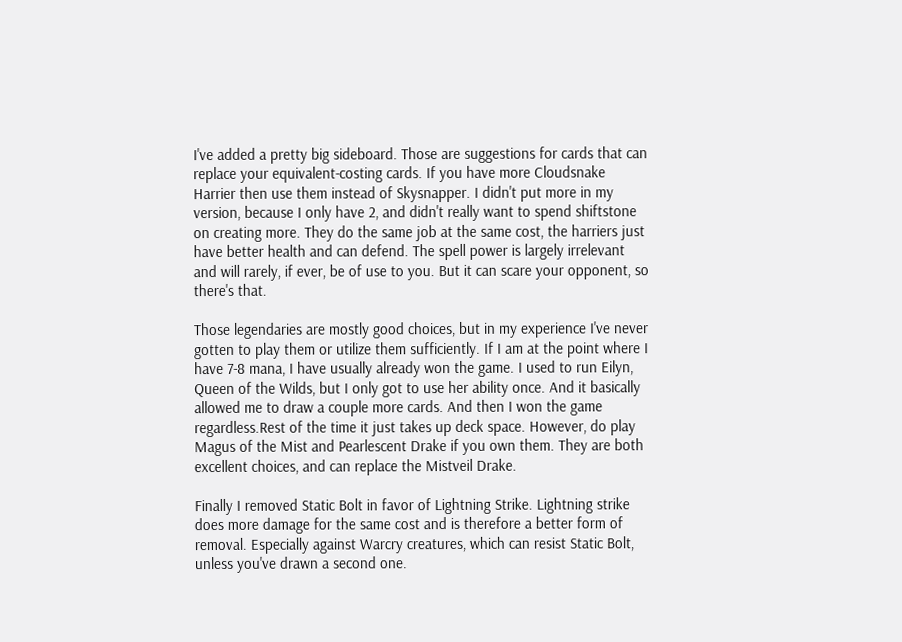I've added a pretty big sideboard. Those are suggestions for cards that can replace your equivalent-costing cards. If you have more Cloudsnake Harrier then use them instead of Skysnapper. I didn't put more in my version, because I only have 2, and didn't really want to spend shiftstone on creating more. They do the same job at the same cost, the harriers just have better health and can defend. The spell power is largely irrelevant and will rarely, if ever, be of use to you. But it can scare your opponent, so there's that.

Those legendaries are mostly good choices, but in my experience I've never gotten to play them or utilize them sufficiently. If I am at the point where I have 7-8 mana, I have usually already won the game. I used to run Eilyn, Queen of the Wilds, but I only got to use her ability once. And it basically allowed me to draw a couple more cards. And then I won the game regardless.Rest of the time it just takes up deck space. However, do play Magus of the Mist and Pearlescent Drake if you own them. They are both excellent choices, and can replace the Mistveil Drake.

Finally I removed Static Bolt in favor of Lightning Strike. Lightning strike does more damage for the same cost and is therefore a better form of removal. Especially against Warcry creatures, which can resist Static Bolt, unless you've drawn a second one.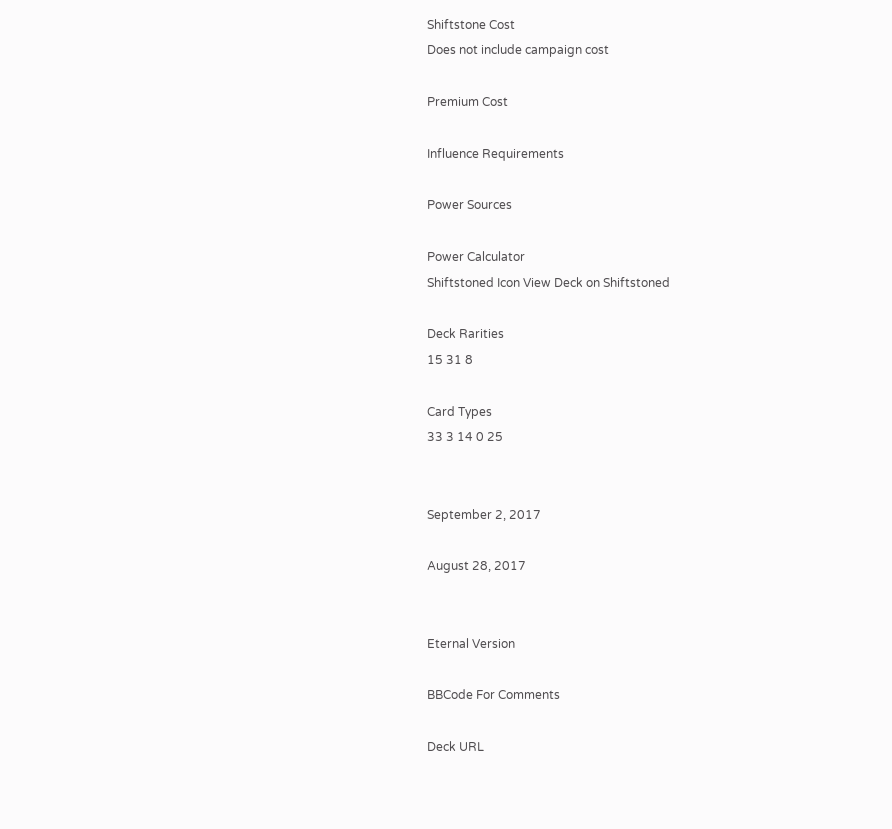Shiftstone Cost
Does not include campaign cost

Premium Cost

Influence Requirements

Power Sources

Power Calculator
Shiftstoned Icon View Deck on Shiftstoned

Deck Rarities
15 31 8

Card Types
33 3 14 0 25


September 2, 2017

August 28, 2017


Eternal Version

BBCode For Comments

Deck URL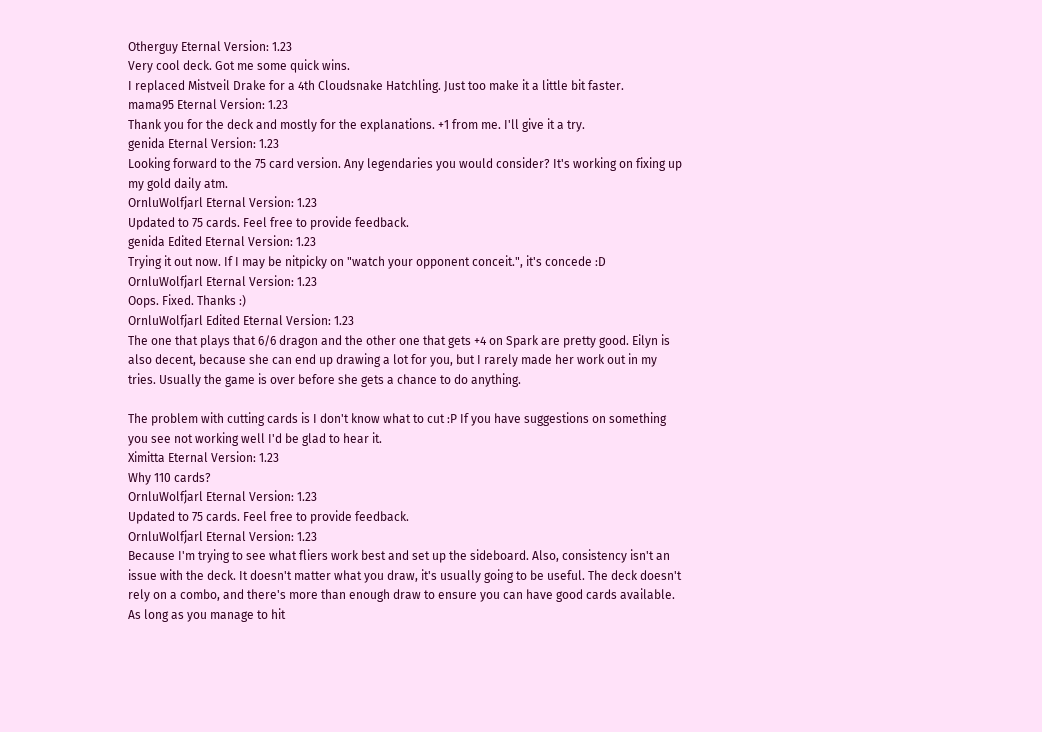Otherguy Eternal Version: 1.23
Very cool deck. Got me some quick wins.
I replaced Mistveil Drake for a 4th Cloudsnake Hatchling. Just too make it a little bit faster.
mama95 Eternal Version: 1.23
Thank you for the deck and mostly for the explanations. +1 from me. I'll give it a try.
genida Eternal Version: 1.23
Looking forward to the 75 card version. Any legendaries you would consider? It's working on fixing up my gold daily atm.
OrnluWolfjarl Eternal Version: 1.23
Updated to 75 cards. Feel free to provide feedback.
genida Edited Eternal Version: 1.23
Trying it out now. If I may be nitpicky on "watch your opponent conceit.", it's concede :D
OrnluWolfjarl Eternal Version: 1.23
Oops. Fixed. Thanks :)
OrnluWolfjarl Edited Eternal Version: 1.23
The one that plays that 6/6 dragon and the other one that gets +4 on Spark are pretty good. Eilyn is also decent, because she can end up drawing a lot for you, but I rarely made her work out in my tries. Usually the game is over before she gets a chance to do anything.

The problem with cutting cards is I don't know what to cut :P If you have suggestions on something you see not working well I'd be glad to hear it.
Ximitta Eternal Version: 1.23
Why 110 cards?
OrnluWolfjarl Eternal Version: 1.23
Updated to 75 cards. Feel free to provide feedback.
OrnluWolfjarl Eternal Version: 1.23
Because I'm trying to see what fliers work best and set up the sideboard. Also, consistency isn't an issue with the deck. It doesn't matter what you draw, it's usually going to be useful. The deck doesn't rely on a combo, and there's more than enough draw to ensure you can have good cards available. As long as you manage to hit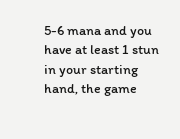5-6 mana and you have at least 1 stun in your starting hand, the game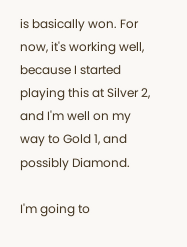is basically won. For now, it's working well, because I started playing this at Silver 2, and I'm well on my way to Gold 1, and possibly Diamond.

I'm going to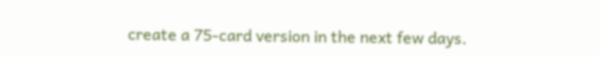create a 75-card version in the next few days.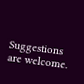Suggestions are welcome.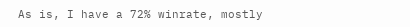As is, I have a 72% winrate, mostly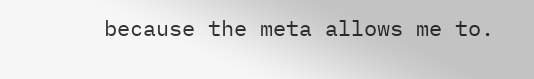because the meta allows me to.